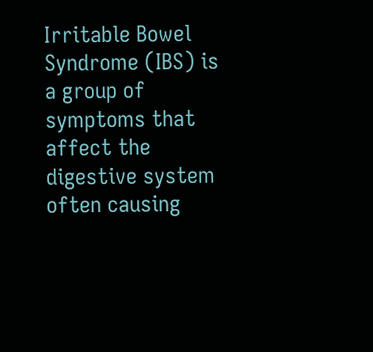Irritable Bowel Syndrome (IBS) is a group of symptoms that affect the digestive system often causing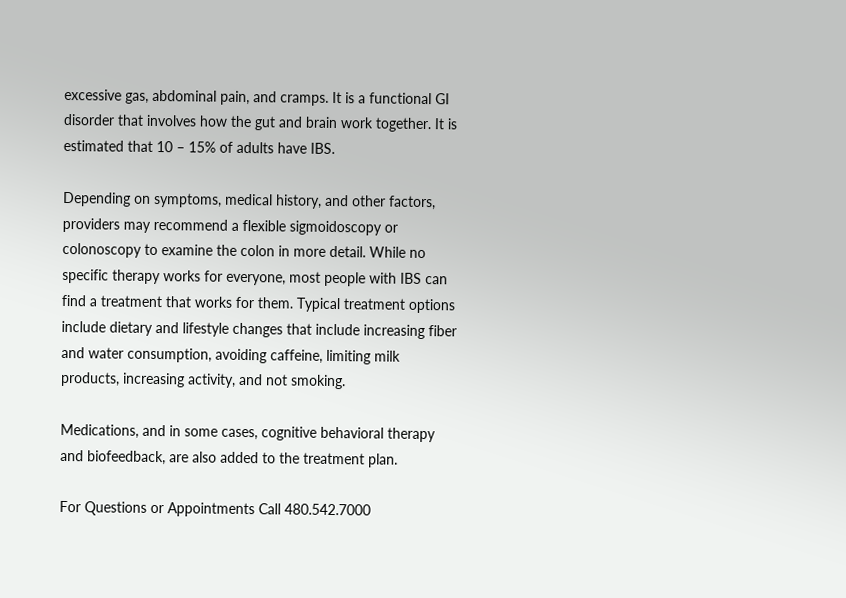excessive gas, abdominal pain, and cramps. It is a functional GI disorder that involves how the gut and brain work together. It is estimated that 10 – 15% of adults have IBS.

Depending on symptoms, medical history, and other factors, providers may recommend a flexible sigmoidoscopy or colonoscopy to examine the colon in more detail. While no specific therapy works for everyone, most people with IBS can find a treatment that works for them. Typical treatment options include dietary and lifestyle changes that include increasing fiber and water consumption, avoiding caffeine, limiting milk products, increasing activity, and not smoking.

Medications, and in some cases, cognitive behavioral therapy and biofeedback, are also added to the treatment plan.

For Questions or Appointments Call 480.542.7000